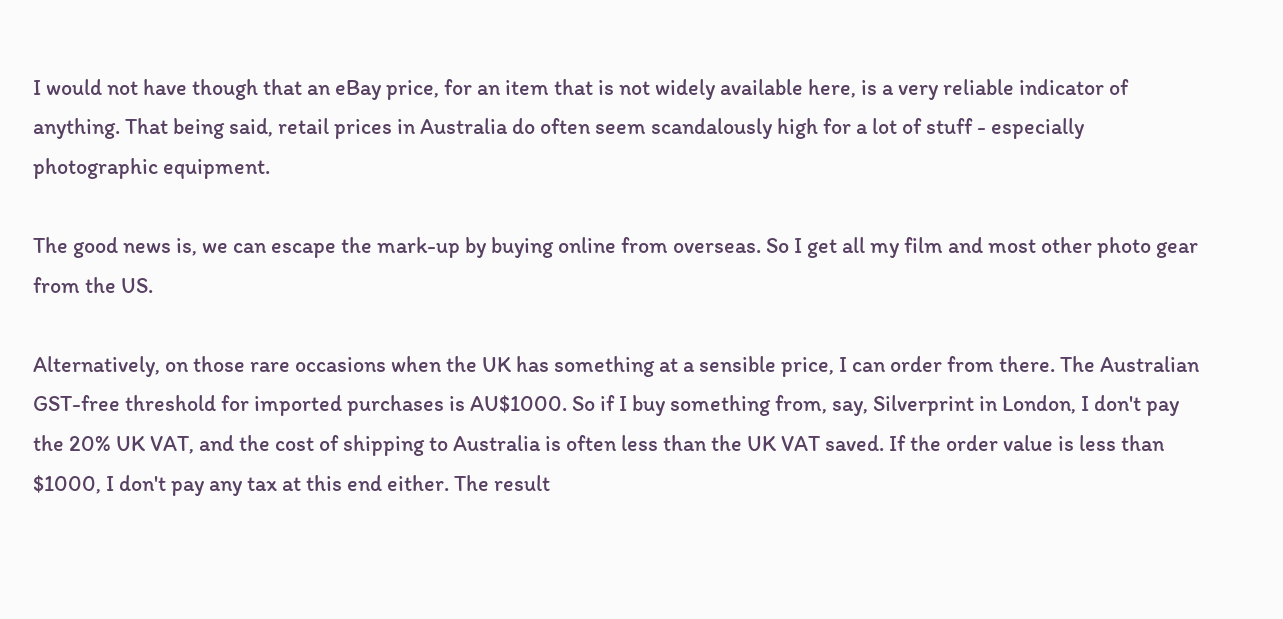I would not have though that an eBay price, for an item that is not widely available here, is a very reliable indicator of anything. That being said, retail prices in Australia do often seem scandalously high for a lot of stuff - especially photographic equipment.

The good news is, we can escape the mark-up by buying online from overseas. So I get all my film and most other photo gear from the US.

Alternatively, on those rare occasions when the UK has something at a sensible price, I can order from there. The Australian GST-free threshold for imported purchases is AU$1000. So if I buy something from, say, Silverprint in London, I don't pay the 20% UK VAT, and the cost of shipping to Australia is often less than the UK VAT saved. If the order value is less than $1000, I don't pay any tax at this end either. The result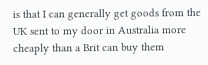is that I can generally get goods from the UK sent to my door in Australia more cheaply than a Brit can buy them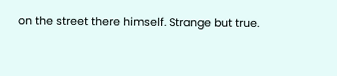on the street there himself. Strange but true.